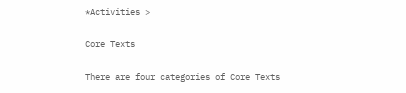*Activities >

Core Texts

There are four categories of Core Texts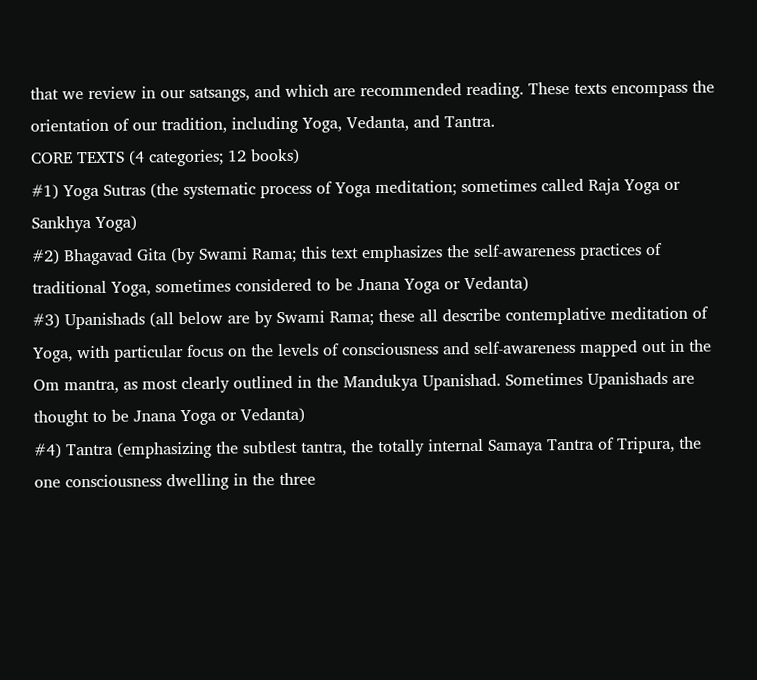that we review in our satsangs, and which are recommended reading. These texts encompass the orientation of our tradition, including Yoga, Vedanta, and Tantra.
CORE TEXTS (4 categories; 12 books)
#1) Yoga Sutras (the systematic process of Yoga meditation; sometimes called Raja Yoga or Sankhya Yoga)
#2) Bhagavad Gita (by Swami Rama; this text emphasizes the self-awareness practices of traditional Yoga, sometimes considered to be Jnana Yoga or Vedanta)
#3) Upanishads (all below are by Swami Rama; these all describe contemplative meditation of Yoga, with particular focus on the levels of consciousness and self-awareness mapped out in the Om mantra, as most clearly outlined in the Mandukya Upanishad. Sometimes Upanishads are thought to be Jnana Yoga or Vedanta)
#4) Tantra (emphasizing the subtlest tantra, the totally internal Samaya Tantra of Tripura, the one consciousness dwelling in the three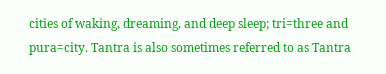cities of waking, dreaming, and deep sleep; tri=three and pura=city. Tantra is also sometimes referred to as Tantra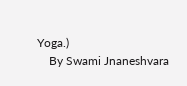Yoga.)
    By Swami Jnaneshvara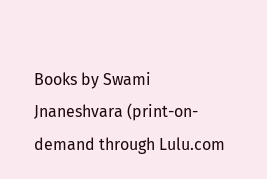Books by Swami Jnaneshvara (print-on-demand through Lulu.com